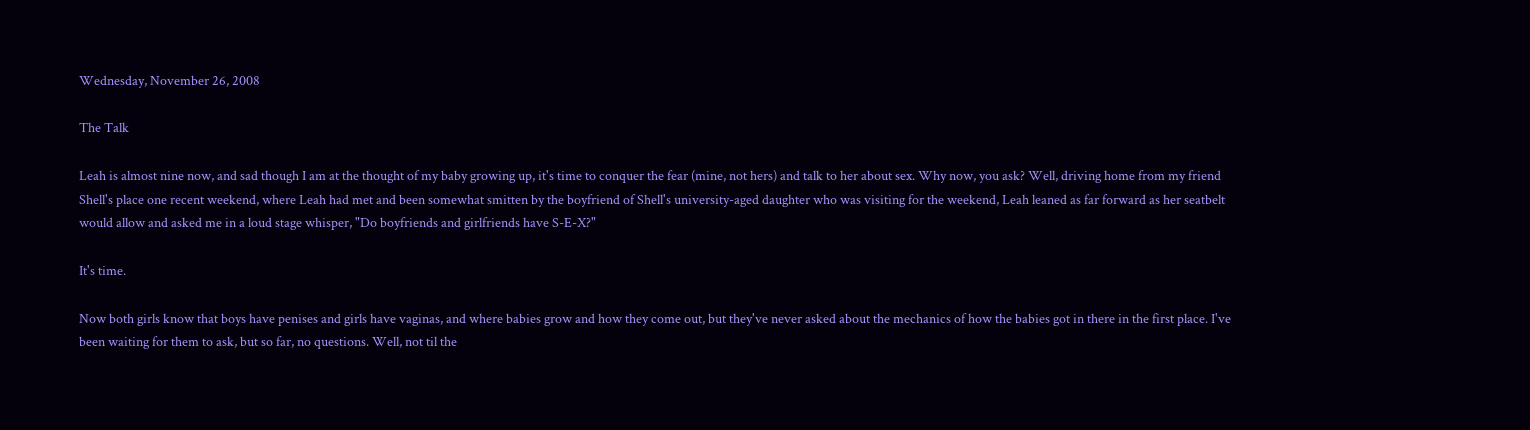Wednesday, November 26, 2008

The Talk

Leah is almost nine now, and sad though I am at the thought of my baby growing up, it's time to conquer the fear (mine, not hers) and talk to her about sex. Why now, you ask? Well, driving home from my friend Shell's place one recent weekend, where Leah had met and been somewhat smitten by the boyfriend of Shell's university-aged daughter who was visiting for the weekend, Leah leaned as far forward as her seatbelt would allow and asked me in a loud stage whisper, "Do boyfriends and girlfriends have S-E-X?"

It's time.

Now both girls know that boys have penises and girls have vaginas, and where babies grow and how they come out, but they've never asked about the mechanics of how the babies got in there in the first place. I've been waiting for them to ask, but so far, no questions. Well, not til the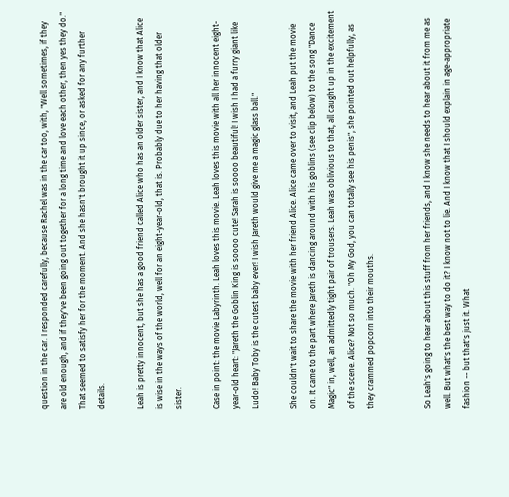question in the car. I responded carefully, because Rachel was in the car too, with, "Well sometimes, if they are old enough, and if they've been going out together for a long time and love each other, then yes they do." That seemed to satisfy her for the moment. And she hasn't brought it up since, or asked for any further details.

Leah is pretty innocent, but she has a good friend called Alice who has an older sister, and I know that Alice is wise in the ways of the world, well for an eight-year-old, that is. Probably due to her having that older sister.

Case in point: the movie Labyrinth. Leah loves this movie. Leah loves this movie with all her innocent eight-year-old heart: "Jareth the Goblin King is soooo cute! Sarah is soooo beautiful! I wish I had a furry giant like Ludo! Baby Toby is the cutest baby ever! I wish Jareth would give me a magic glass ball."

She couldn't wait to share the movie with her friend Alice. Alice came over to visit, and Leah put the movie on. It came to the part where Jareth is dancing around with his goblins (see clip below) to the song "Dance Magic" in, well, an admittedly tight pair of trousers. Leah was oblivious to that, all caught up in the excitement of the scene. Alice? Not so much. "Oh My God, you can totally see his penis", she pointed out helpfully, as they crammed popcorn into their mouths.


So Leah's going to hear about this stuff from her friends, and I know she needs to hear about it from me as well. But what's the best way to do it? I know not to lie. And I know that I should explain in age-appropriate fashion -- but that's just it. What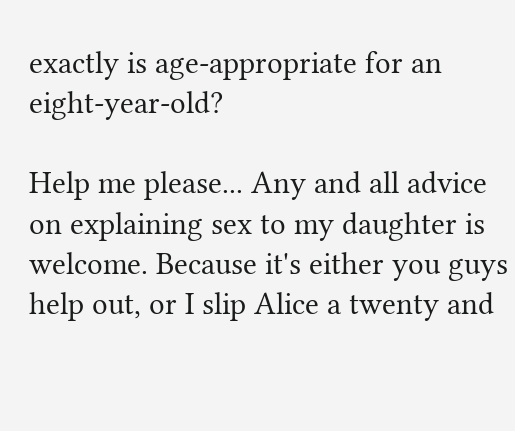exactly is age-appropriate for an eight-year-old?

Help me please... Any and all advice on explaining sex to my daughter is welcome. Because it's either you guys help out, or I slip Alice a twenty and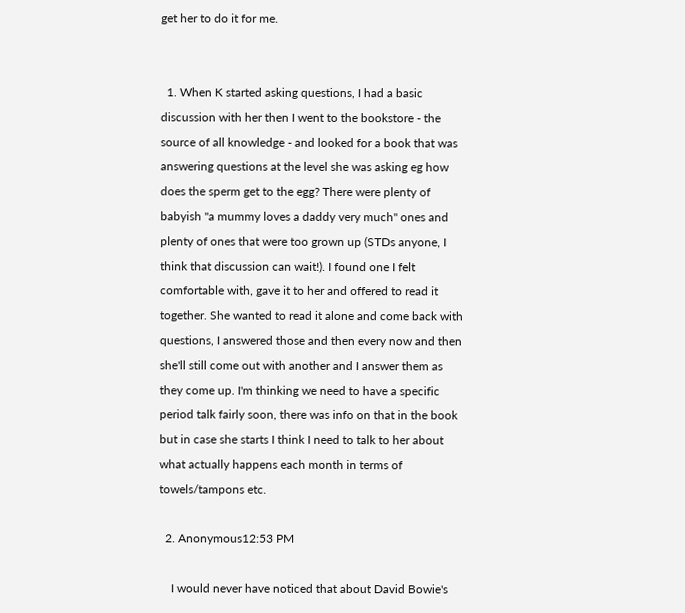get her to do it for me.


  1. When K started asking questions, I had a basic discussion with her then I went to the bookstore - the source of all knowledge - and looked for a book that was answering questions at the level she was asking eg how does the sperm get to the egg? There were plenty of babyish "a mummy loves a daddy very much" ones and plenty of ones that were too grown up (STDs anyone, I think that discussion can wait!). I found one I felt comfortable with, gave it to her and offered to read it together. She wanted to read it alone and come back with questions, I answered those and then every now and then she'll still come out with another and I answer them as they come up. I'm thinking we need to have a specific period talk fairly soon, there was info on that in the book but in case she starts I think I need to talk to her about what actually happens each month in terms of towels/tampons etc.

  2. Anonymous12:53 PM

    I would never have noticed that about David Bowie's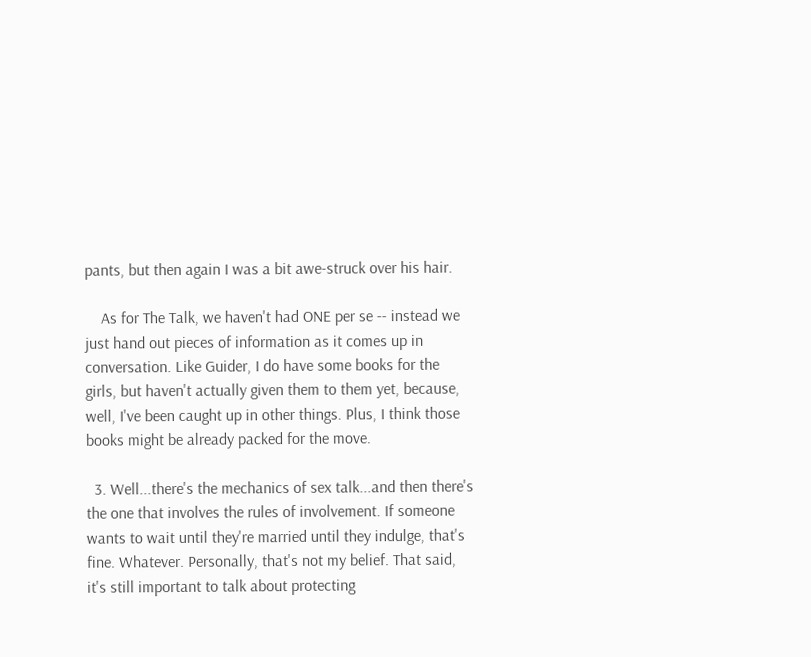pants, but then again I was a bit awe-struck over his hair.

    As for The Talk, we haven't had ONE per se -- instead we just hand out pieces of information as it comes up in conversation. Like Guider, I do have some books for the girls, but haven't actually given them to them yet, because, well, I've been caught up in other things. Plus, I think those books might be already packed for the move.

  3. Well...there's the mechanics of sex talk...and then there's the one that involves the rules of involvement. If someone wants to wait until they're married until they indulge, that's fine. Whatever. Personally, that's not my belief. That said, it's still important to talk about protecting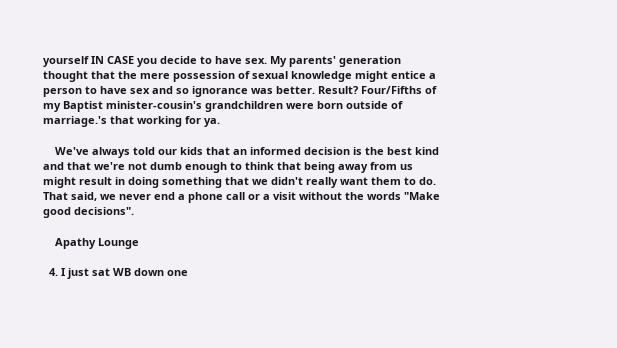yourself IN CASE you decide to have sex. My parents' generation thought that the mere possession of sexual knowledge might entice a person to have sex and so ignorance was better. Result? Four/Fifths of my Baptist minister-cousin's grandchildren were born outside of marriage.'s that working for ya.

    We've always told our kids that an informed decision is the best kind and that we're not dumb enough to think that being away from us might result in doing something that we didn't really want them to do. That said, we never end a phone call or a visit without the words "Make good decisions".

    Apathy Lounge

  4. I just sat WB down one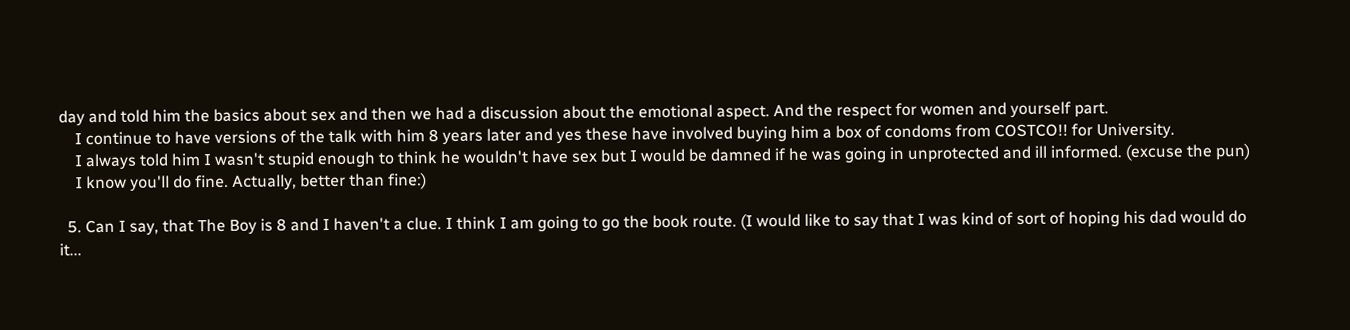day and told him the basics about sex and then we had a discussion about the emotional aspect. And the respect for women and yourself part.
    I continue to have versions of the talk with him 8 years later and yes these have involved buying him a box of condoms from COSTCO!! for University.
    I always told him I wasn't stupid enough to think he wouldn't have sex but I would be damned if he was going in unprotected and ill informed. (excuse the pun)
    I know you'll do fine. Actually, better than fine:)

  5. Can I say, that The Boy is 8 and I haven't a clue. I think I am going to go the book route. (I would like to say that I was kind of sort of hoping his dad would do it...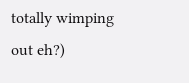totally wimping out eh?)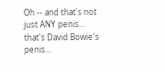Oh -- and that's not just ANY penis... that's David Bowie's penis...